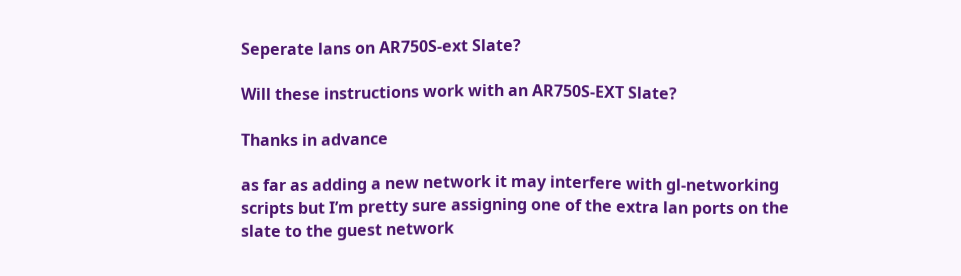Seperate lans on AR750S-ext Slate?

Will these instructions work with an AR750S-EXT Slate?

Thanks in advance

as far as adding a new network it may interfere with gl-networking scripts but I’m pretty sure assigning one of the extra lan ports on the slate to the guest network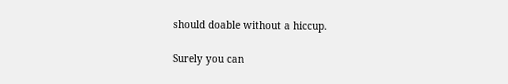should doable without a hiccup.

Surely you can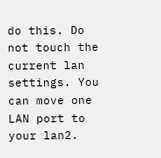do this. Do not touch the current lan settings. You can move one LAN port to your lan2.